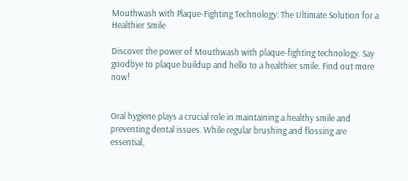Mouthwash with Plaque-Fighting Technology: The Ultimate Solution for a Healthier Smile

Discover the power of Mouthwash with plaque-fighting technology. Say goodbye to plaque buildup and hello to a healthier smile. Find out more now!


Oral hygiene plays a crucial role in maintaining a healthy smile and preventing dental issues. While regular brushing and flossing are essential,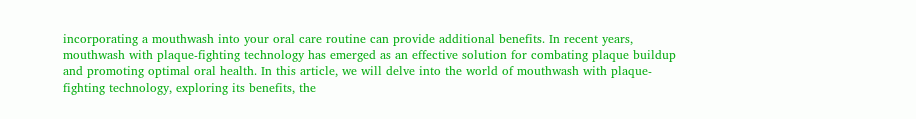incorporating a mouthwash into your oral care routine can provide additional benefits. In recent years, mouthwash with plaque-fighting technology has emerged as an effective solution for combating plaque buildup and promoting optimal oral health. In this article, we will delve into the world of mouthwash with plaque-fighting technology, exploring its benefits, the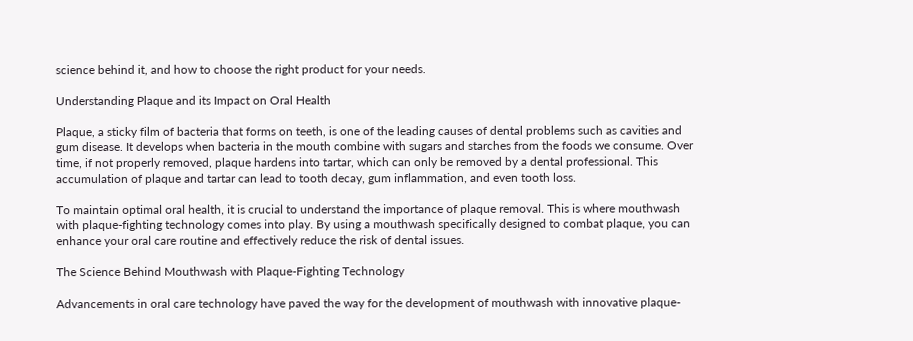science behind it, and how to choose the right product for your needs.

Understanding Plaque and its Impact on Oral Health

Plaque, a sticky film of bacteria that forms on teeth, is one of the leading causes of dental problems such as cavities and gum disease. It develops when bacteria in the mouth combine with sugars and starches from the foods we consume. Over time, if not properly removed, plaque hardens into tartar, which can only be removed by a dental professional. This accumulation of plaque and tartar can lead to tooth decay, gum inflammation, and even tooth loss.

To maintain optimal oral health, it is crucial to understand the importance of plaque removal. This is where mouthwash with plaque-fighting technology comes into play. By using a mouthwash specifically designed to combat plaque, you can enhance your oral care routine and effectively reduce the risk of dental issues.

The Science Behind Mouthwash with Plaque-Fighting Technology

Advancements in oral care technology have paved the way for the development of mouthwash with innovative plaque-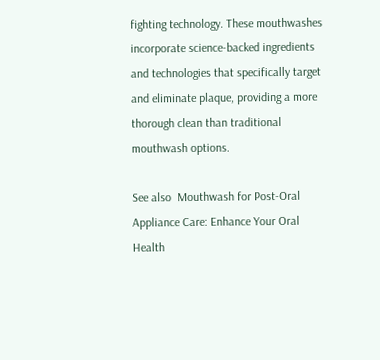fighting technology. These mouthwashes incorporate science-backed ingredients and technologies that specifically target and eliminate plaque, providing a more thorough clean than traditional mouthwash options.

See also  Mouthwash for Post-Oral Appliance Care: Enhance Your Oral Health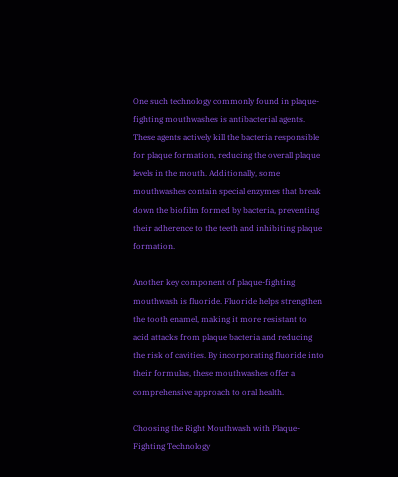One such technology commonly found in plaque-fighting mouthwashes is antibacterial agents. These agents actively kill the bacteria responsible for plaque formation, reducing the overall plaque levels in the mouth. Additionally, some mouthwashes contain special enzymes that break down the biofilm formed by bacteria, preventing their adherence to the teeth and inhibiting plaque formation.

Another key component of plaque-fighting mouthwash is fluoride. Fluoride helps strengthen the tooth enamel, making it more resistant to acid attacks from plaque bacteria and reducing the risk of cavities. By incorporating fluoride into their formulas, these mouthwashes offer a comprehensive approach to oral health.

Choosing the Right Mouthwash with Plaque-Fighting Technology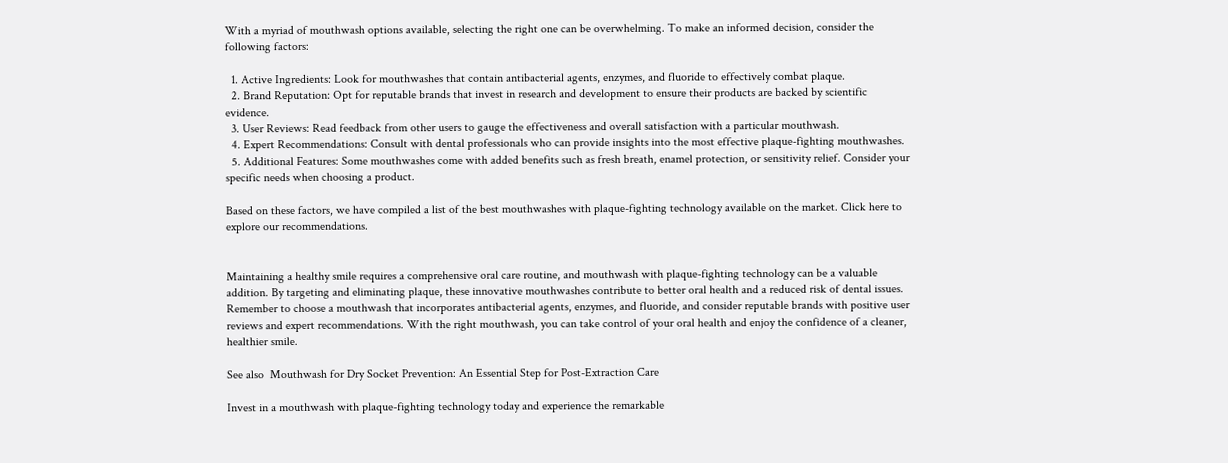With a myriad of mouthwash options available, selecting the right one can be overwhelming. To make an informed decision, consider the following factors:

  1. Active Ingredients: Look for mouthwashes that contain antibacterial agents, enzymes, and fluoride to effectively combat plaque.
  2. Brand Reputation: Opt for reputable brands that invest in research and development to ensure their products are backed by scientific evidence.
  3. User Reviews: Read feedback from other users to gauge the effectiveness and overall satisfaction with a particular mouthwash.
  4. Expert Recommendations: Consult with dental professionals who can provide insights into the most effective plaque-fighting mouthwashes.
  5. Additional Features: Some mouthwashes come with added benefits such as fresh breath, enamel protection, or sensitivity relief. Consider your specific needs when choosing a product.

Based on these factors, we have compiled a list of the best mouthwashes with plaque-fighting technology available on the market. Click here to explore our recommendations.


Maintaining a healthy smile requires a comprehensive oral care routine, and mouthwash with plaque-fighting technology can be a valuable addition. By targeting and eliminating plaque, these innovative mouthwashes contribute to better oral health and a reduced risk of dental issues. Remember to choose a mouthwash that incorporates antibacterial agents, enzymes, and fluoride, and consider reputable brands with positive user reviews and expert recommendations. With the right mouthwash, you can take control of your oral health and enjoy the confidence of a cleaner, healthier smile.

See also  Mouthwash for Dry Socket Prevention: An Essential Step for Post-Extraction Care

Invest in a mouthwash with plaque-fighting technology today and experience the remarkable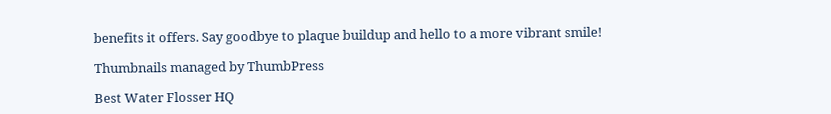benefits it offers. Say goodbye to plaque buildup and hello to a more vibrant smile!

Thumbnails managed by ThumbPress

Best Water Flosser HQ